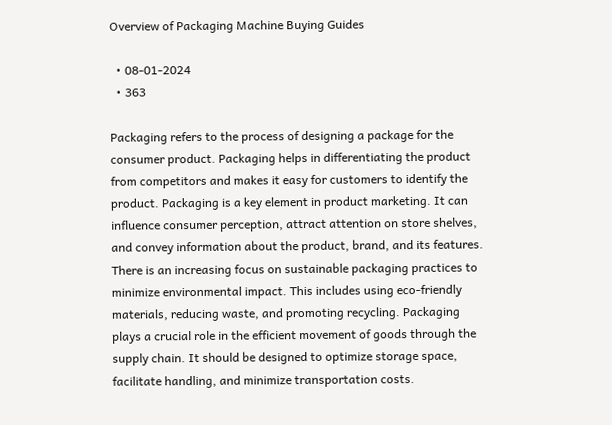Overview of Packaging Machine Buying Guides

  • 08-01-2024
  • 363

Packaging refers to the process of designing a package for the consumer product. Packaging helps in differentiating the product from competitors and makes it easy for customers to identify the product. Packaging is a key element in product marketing. It can influence consumer perception, attract attention on store shelves, and convey information about the product, brand, and its features. There is an increasing focus on sustainable packaging practices to minimize environmental impact. This includes using eco-friendly materials, reducing waste, and promoting recycling. Packaging plays a crucial role in the efficient movement of goods through the supply chain. It should be designed to optimize storage space, facilitate handling, and minimize transportation costs.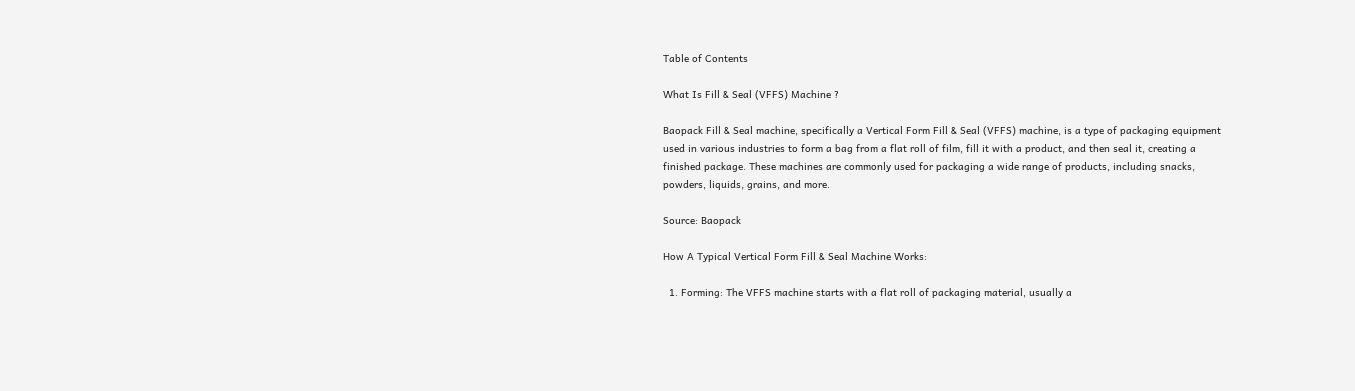Table of Contents

What Is Fill & Seal (VFFS) Machine ?

Baopack Fill & Seal machine, specifically a Vertical Form Fill & Seal (VFFS) machine, is a type of packaging equipment used in various industries to form a bag from a flat roll of film, fill it with a product, and then seal it, creating a finished package. These machines are commonly used for packaging a wide range of products, including snacks, powders, liquids, grains, and more.

Source: Baopack

How A Typical Vertical Form Fill & Seal Machine Works:

  1. Forming: The VFFS machine starts with a flat roll of packaging material, usually a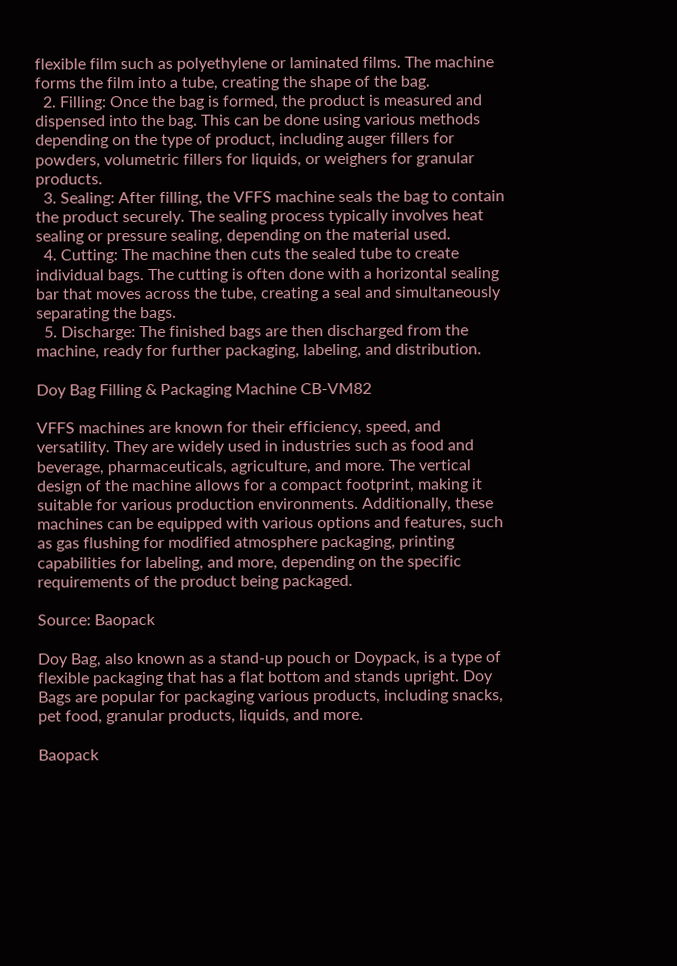flexible film such as polyethylene or laminated films. The machine forms the film into a tube, creating the shape of the bag.
  2. Filling: Once the bag is formed, the product is measured and dispensed into the bag. This can be done using various methods depending on the type of product, including auger fillers for powders, volumetric fillers for liquids, or weighers for granular products.
  3. Sealing: After filling, the VFFS machine seals the bag to contain the product securely. The sealing process typically involves heat sealing or pressure sealing, depending on the material used.
  4. Cutting: The machine then cuts the sealed tube to create individual bags. The cutting is often done with a horizontal sealing bar that moves across the tube, creating a seal and simultaneously separating the bags.
  5. Discharge: The finished bags are then discharged from the machine, ready for further packaging, labeling, and distribution.

Doy Bag Filling & Packaging Machine CB-VM82

VFFS machines are known for their efficiency, speed, and versatility. They are widely used in industries such as food and beverage, pharmaceuticals, agriculture, and more. The vertical design of the machine allows for a compact footprint, making it suitable for various production environments. Additionally, these machines can be equipped with various options and features, such as gas flushing for modified atmosphere packaging, printing capabilities for labeling, and more, depending on the specific requirements of the product being packaged.

Source: Baopack

Doy Bag, also known as a stand-up pouch or Doypack, is a type of flexible packaging that has a flat bottom and stands upright. Doy Bags are popular for packaging various products, including snacks, pet food, granular products, liquids, and more.

Baopack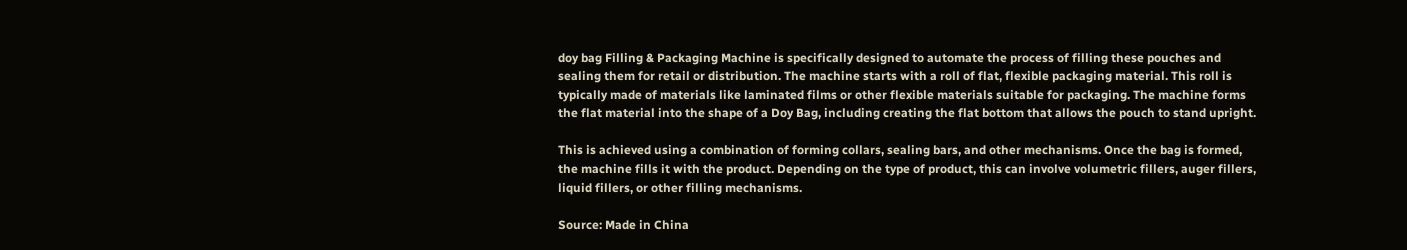doy bag Filling & Packaging Machine is specifically designed to automate the process of filling these pouches and sealing them for retail or distribution. The machine starts with a roll of flat, flexible packaging material. This roll is typically made of materials like laminated films or other flexible materials suitable for packaging. The machine forms the flat material into the shape of a Doy Bag, including creating the flat bottom that allows the pouch to stand upright.

This is achieved using a combination of forming collars, sealing bars, and other mechanisms. Once the bag is formed, the machine fills it with the product. Depending on the type of product, this can involve volumetric fillers, auger fillers, liquid fillers, or other filling mechanisms.

Source: Made in China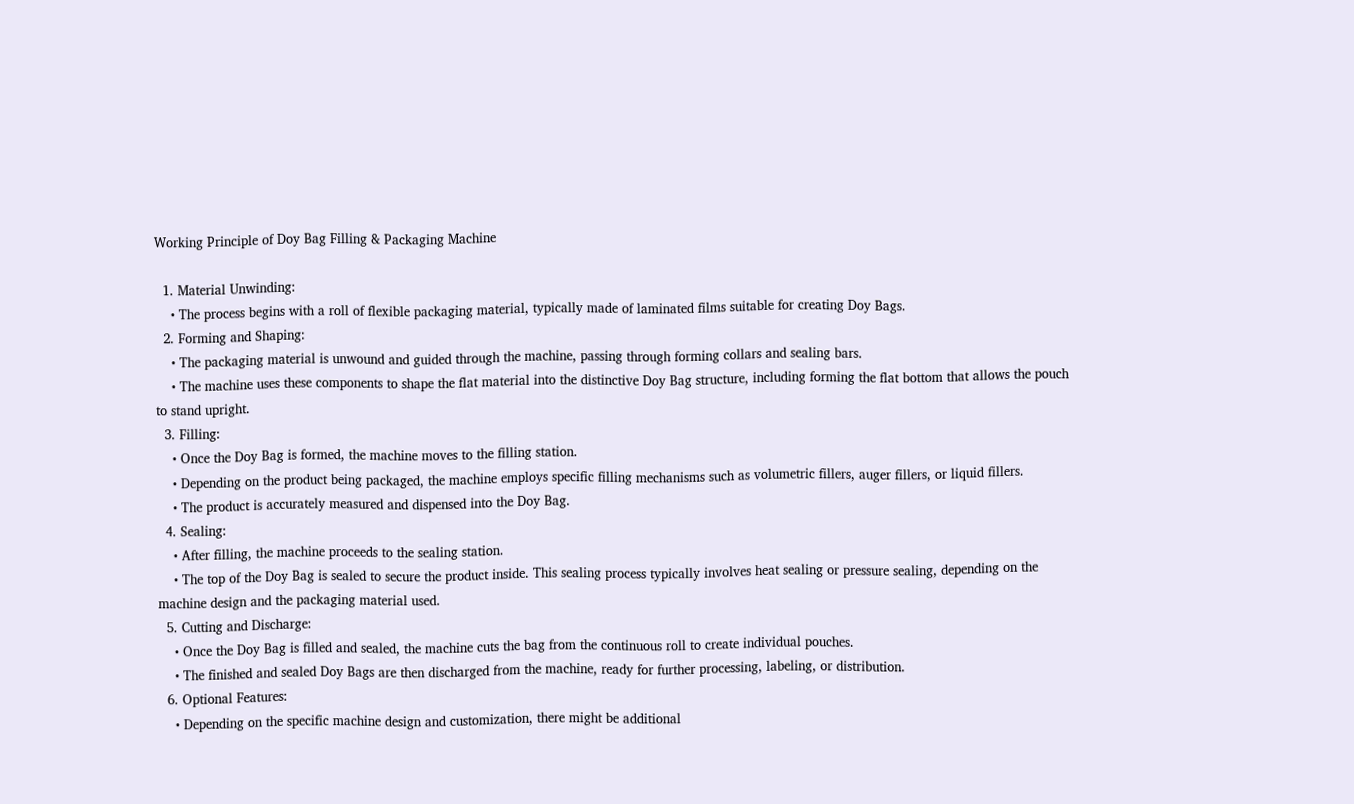Working Principle of Doy Bag Filling & Packaging Machine

  1. Material Unwinding:
    • The process begins with a roll of flexible packaging material, typically made of laminated films suitable for creating Doy Bags.
  2. Forming and Shaping:
    • The packaging material is unwound and guided through the machine, passing through forming collars and sealing bars.
    • The machine uses these components to shape the flat material into the distinctive Doy Bag structure, including forming the flat bottom that allows the pouch to stand upright.
  3. Filling:
    • Once the Doy Bag is formed, the machine moves to the filling station.
    • Depending on the product being packaged, the machine employs specific filling mechanisms such as volumetric fillers, auger fillers, or liquid fillers.
    • The product is accurately measured and dispensed into the Doy Bag.
  4. Sealing:
    • After filling, the machine proceeds to the sealing station.
    • The top of the Doy Bag is sealed to secure the product inside. This sealing process typically involves heat sealing or pressure sealing, depending on the machine design and the packaging material used.
  5. Cutting and Discharge:
    • Once the Doy Bag is filled and sealed, the machine cuts the bag from the continuous roll to create individual pouches.
    • The finished and sealed Doy Bags are then discharged from the machine, ready for further processing, labeling, or distribution.
  6. Optional Features:
    • Depending on the specific machine design and customization, there might be additional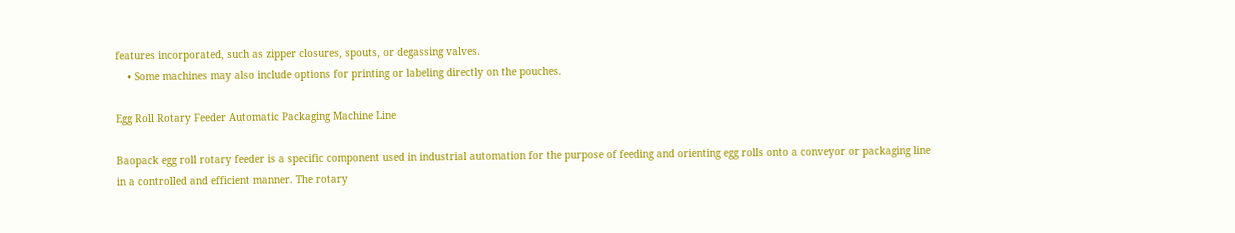features incorporated, such as zipper closures, spouts, or degassing valves.
    • Some machines may also include options for printing or labeling directly on the pouches.

Egg Roll Rotary Feeder Automatic Packaging Machine Line

Baopack egg roll rotary feeder is a specific component used in industrial automation for the purpose of feeding and orienting egg rolls onto a conveyor or packaging line in a controlled and efficient manner. The rotary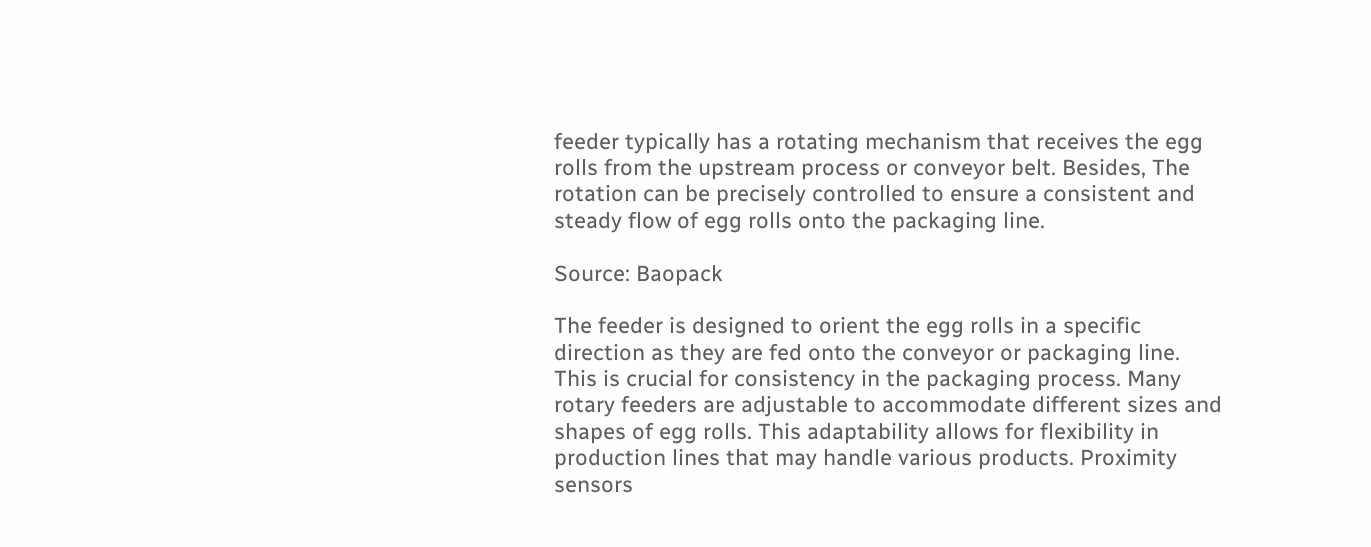feeder typically has a rotating mechanism that receives the egg rolls from the upstream process or conveyor belt. Besides, The rotation can be precisely controlled to ensure a consistent and steady flow of egg rolls onto the packaging line.

Source: Baopack

The feeder is designed to orient the egg rolls in a specific direction as they are fed onto the conveyor or packaging line. This is crucial for consistency in the packaging process. Many rotary feeders are adjustable to accommodate different sizes and shapes of egg rolls. This adaptability allows for flexibility in production lines that may handle various products. Proximity sensors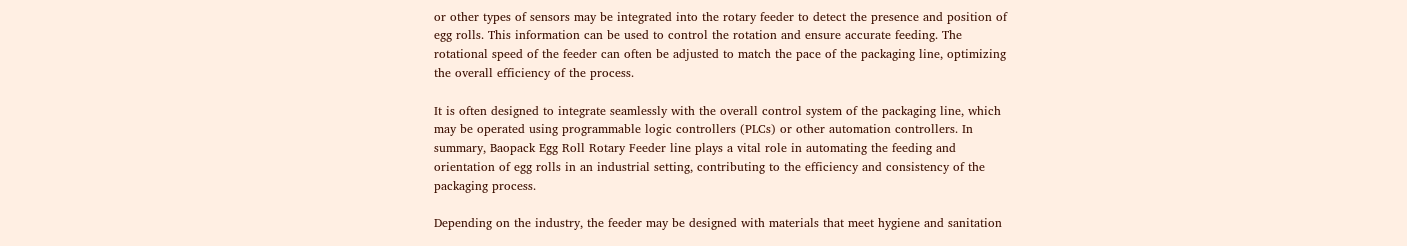or other types of sensors may be integrated into the rotary feeder to detect the presence and position of egg rolls. This information can be used to control the rotation and ensure accurate feeding. The rotational speed of the feeder can often be adjusted to match the pace of the packaging line, optimizing the overall efficiency of the process.

It is often designed to integrate seamlessly with the overall control system of the packaging line, which may be operated using programmable logic controllers (PLCs) or other automation controllers. In summary, Baopack Egg Roll Rotary Feeder line plays a vital role in automating the feeding and orientation of egg rolls in an industrial setting, contributing to the efficiency and consistency of the packaging process.

Depending on the industry, the feeder may be designed with materials that meet hygiene and sanitation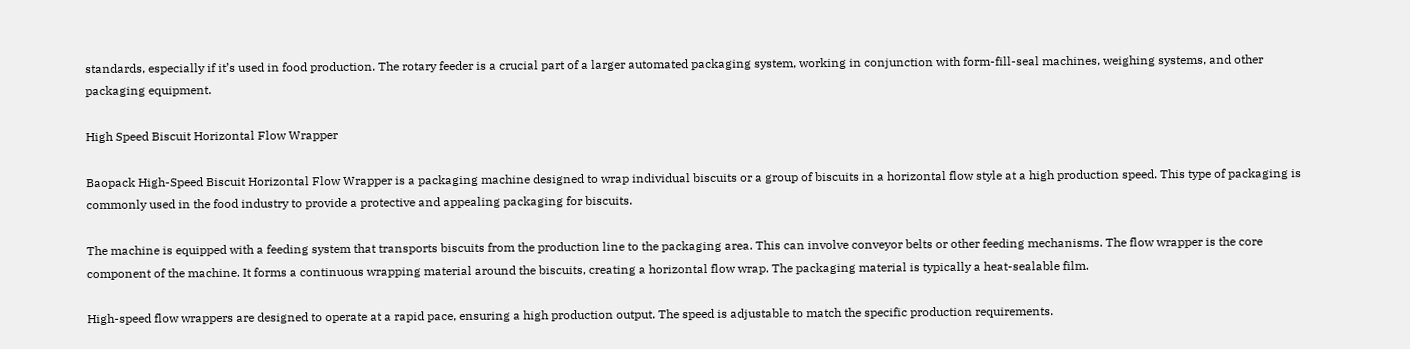standards, especially if it’s used in food production. The rotary feeder is a crucial part of a larger automated packaging system, working in conjunction with form-fill-seal machines, weighing systems, and other packaging equipment.

High Speed Biscuit Horizontal Flow Wrapper

Baopack High-Speed Biscuit Horizontal Flow Wrapper is a packaging machine designed to wrap individual biscuits or a group of biscuits in a horizontal flow style at a high production speed. This type of packaging is commonly used in the food industry to provide a protective and appealing packaging for biscuits.

The machine is equipped with a feeding system that transports biscuits from the production line to the packaging area. This can involve conveyor belts or other feeding mechanisms. The flow wrapper is the core component of the machine. It forms a continuous wrapping material around the biscuits, creating a horizontal flow wrap. The packaging material is typically a heat-sealable film.

High-speed flow wrappers are designed to operate at a rapid pace, ensuring a high production output. The speed is adjustable to match the specific production requirements.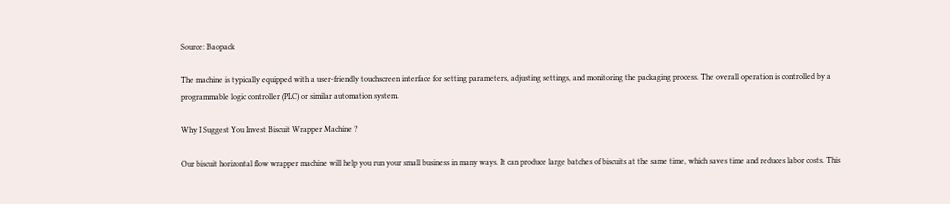Source: Baopack

The machine is typically equipped with a user-friendly touchscreen interface for setting parameters, adjusting settings, and monitoring the packaging process. The overall operation is controlled by a programmable logic controller (PLC) or similar automation system.

Why I Suggest You Invest Biscuit Wrapper Machine ?

Our biscuit horizontal flow wrapper machine will help you run your small business in many ways. It can produce large batches of biscuits at the same time, which saves time and reduces labor costs. This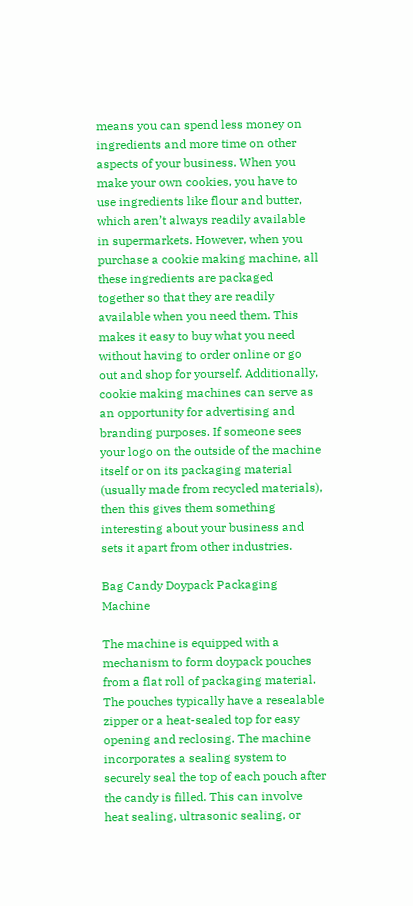means you can spend less money on ingredients and more time on other aspects of your business. When you make your own cookies, you have to use ingredients like flour and butter, which aren’t always readily available in supermarkets. However, when you purchase a cookie making machine, all these ingredients are packaged together so that they are readily available when you need them. This makes it easy to buy what you need without having to order online or go out and shop for yourself. Additionally, cookie making machines can serve as an opportunity for advertising and branding purposes. If someone sees your logo on the outside of the machine itself or on its packaging material (usually made from recycled materials), then this gives them something interesting about your business and sets it apart from other industries.

Bag Candy Doypack Packaging Machine

The machine is equipped with a mechanism to form doypack pouches from a flat roll of packaging material. The pouches typically have a resealable zipper or a heat-sealed top for easy opening and reclosing. The machine incorporates a sealing system to securely seal the top of each pouch after the candy is filled. This can involve heat sealing, ultrasonic sealing, or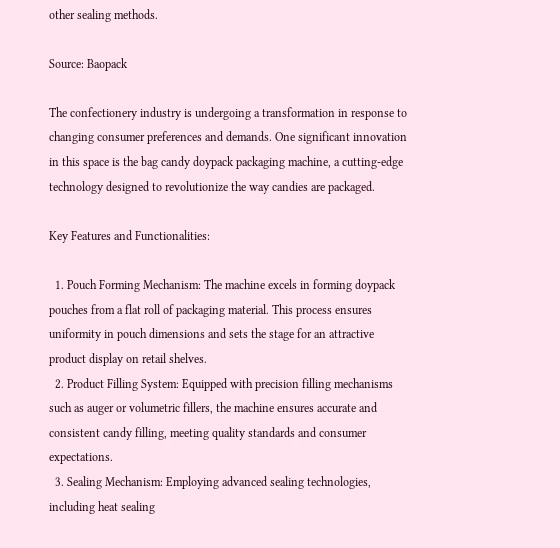other sealing methods.

Source: Baopack

The confectionery industry is undergoing a transformation in response to changing consumer preferences and demands. One significant innovation in this space is the bag candy doypack packaging machine, a cutting-edge technology designed to revolutionize the way candies are packaged.

Key Features and Functionalities:

  1. Pouch Forming Mechanism: The machine excels in forming doypack pouches from a flat roll of packaging material. This process ensures uniformity in pouch dimensions and sets the stage for an attractive product display on retail shelves.
  2. Product Filling System: Equipped with precision filling mechanisms such as auger or volumetric fillers, the machine ensures accurate and consistent candy filling, meeting quality standards and consumer expectations.
  3. Sealing Mechanism: Employing advanced sealing technologies, including heat sealing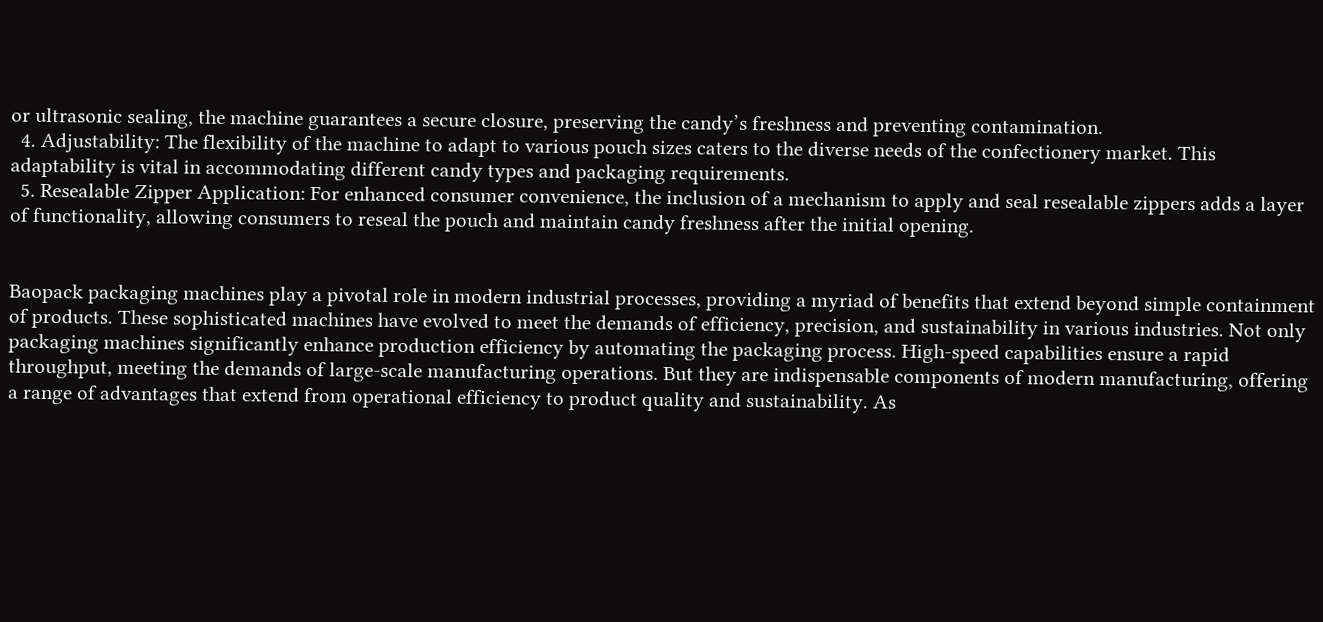or ultrasonic sealing, the machine guarantees a secure closure, preserving the candy’s freshness and preventing contamination.
  4. Adjustability: The flexibility of the machine to adapt to various pouch sizes caters to the diverse needs of the confectionery market. This adaptability is vital in accommodating different candy types and packaging requirements.
  5. Resealable Zipper Application: For enhanced consumer convenience, the inclusion of a mechanism to apply and seal resealable zippers adds a layer of functionality, allowing consumers to reseal the pouch and maintain candy freshness after the initial opening.


Baopack packaging machines play a pivotal role in modern industrial processes, providing a myriad of benefits that extend beyond simple containment of products. These sophisticated machines have evolved to meet the demands of efficiency, precision, and sustainability in various industries. Not only packaging machines significantly enhance production efficiency by automating the packaging process. High-speed capabilities ensure a rapid throughput, meeting the demands of large-scale manufacturing operations. But they are indispensable components of modern manufacturing, offering a range of advantages that extend from operational efficiency to product quality and sustainability. As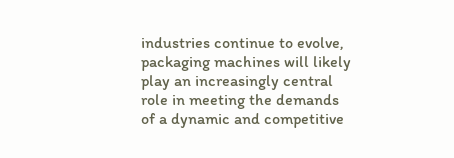industries continue to evolve, packaging machines will likely play an increasingly central role in meeting the demands of a dynamic and competitive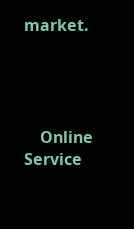market.




    Online Service